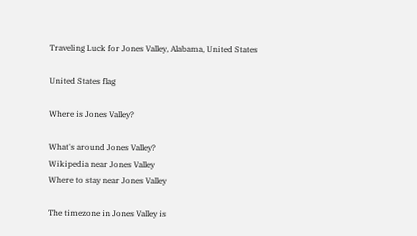Traveling Luck for Jones Valley, Alabama, United States

United States flag

Where is Jones Valley?

What's around Jones Valley?
Wikipedia near Jones Valley
Where to stay near Jones Valley

The timezone in Jones Valley is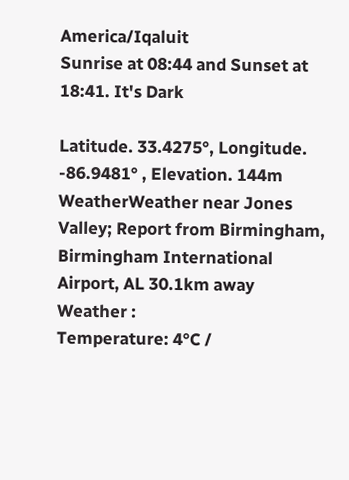America/Iqaluit
Sunrise at 08:44 and Sunset at 18:41. It's Dark

Latitude. 33.4275°, Longitude. -86.9481° , Elevation. 144m
WeatherWeather near Jones Valley; Report from Birmingham, Birmingham International Airport, AL 30.1km away
Weather :
Temperature: 4°C /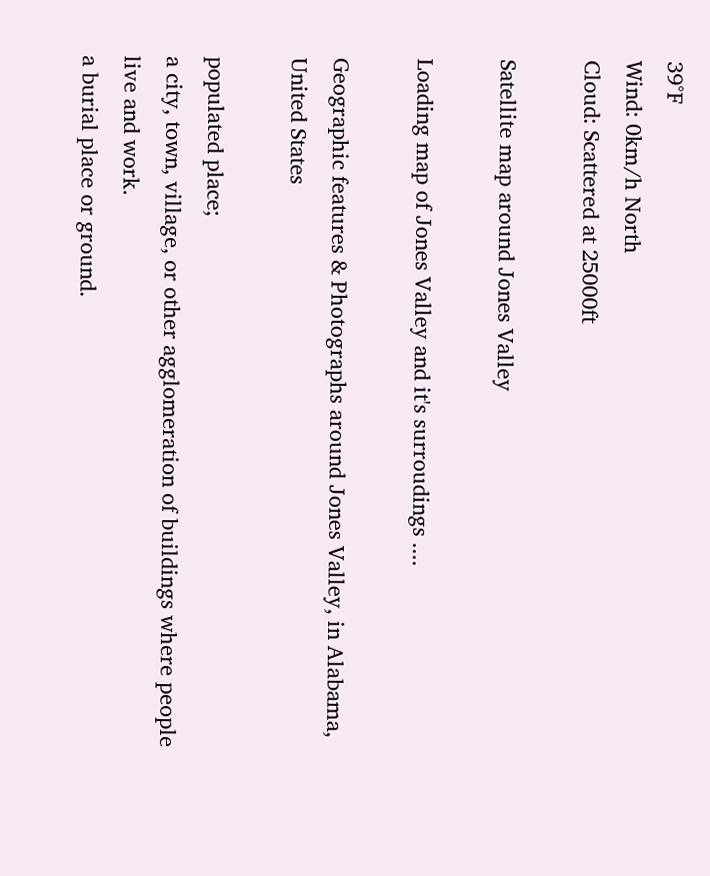39°F
Wind: 0km/h North
Cloud: Scattered at 25000ft

Satellite map around Jones Valley

Loading map of Jones Valley and it's surroudings ....

Geographic features & Photographs around Jones Valley, in Alabama, United States

populated place;
a city, town, village, or other agglomeration of buildings where people live and work.
a burial place or ground.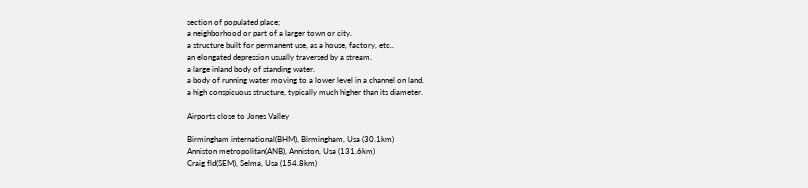section of populated place;
a neighborhood or part of a larger town or city.
a structure built for permanent use, as a house, factory, etc..
an elongated depression usually traversed by a stream.
a large inland body of standing water.
a body of running water moving to a lower level in a channel on land.
a high conspicuous structure, typically much higher than its diameter.

Airports close to Jones Valley

Birmingham international(BHM), Birmingham, Usa (30.1km)
Anniston metropolitan(ANB), Anniston, Usa (131.6km)
Craig fld(SEM), Selma, Usa (154.8km)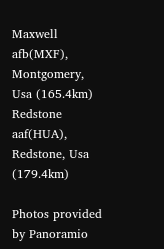Maxwell afb(MXF), Montgomery, Usa (165.4km)
Redstone aaf(HUA), Redstone, Usa (179.4km)

Photos provided by Panoramio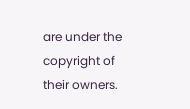are under the copyright of their owners.